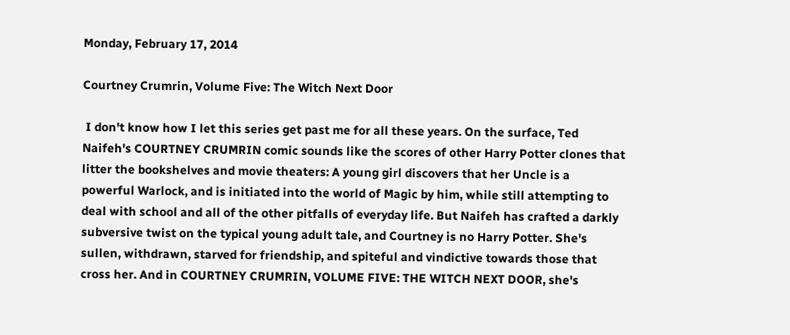Monday, February 17, 2014

Courtney Crumrin, Volume Five: The Witch Next Door

 I don't know how I let this series get past me for all these years. On the surface, Ted Naifeh's COURTNEY CRUMRIN comic sounds like the scores of other Harry Potter clones that litter the bookshelves and movie theaters: A young girl discovers that her Uncle is a powerful Warlock, and is initiated into the world of Magic by him, while still attempting to deal with school and all of the other pitfalls of everyday life. But Naifeh has crafted a darkly subversive twist on the typical young adult tale, and Courtney is no Harry Potter. She's sullen, withdrawn, starved for friendship, and spiteful and vindictive towards those that cross her. And in COURTNEY CRUMRIN, VOLUME FIVE: THE WITCH NEXT DOOR, she's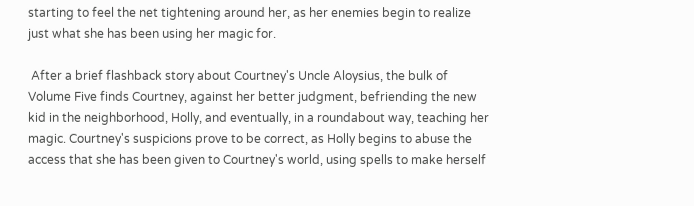starting to feel the net tightening around her, as her enemies begin to realize just what she has been using her magic for.

 After a brief flashback story about Courtney's Uncle Aloysius, the bulk of Volume Five finds Courtney, against her better judgment, befriending the new kid in the neighborhood, Holly, and eventually, in a roundabout way, teaching her magic. Courtney's suspicions prove to be correct, as Holly begins to abuse the access that she has been given to Courtney's world, using spells to make herself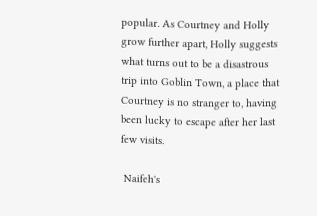popular. As Courtney and Holly grow further apart, Holly suggests what turns out to be a disastrous trip into Goblin Town, a place that Courtney is no stranger to, having been lucky to escape after her last few visits.

 Naifeh's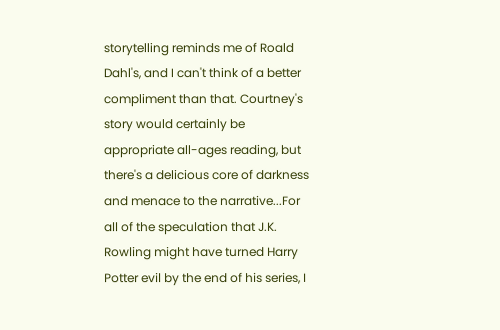storytelling reminds me of Roald Dahl's, and I can't think of a better compliment than that. Courtney's story would certainly be appropriate all-ages reading, but there's a delicious core of darkness and menace to the narrative...For all of the speculation that J.K. Rowling might have turned Harry Potter evil by the end of his series, I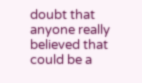doubt that anyone really believed that could be a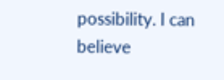possibility. I can  believe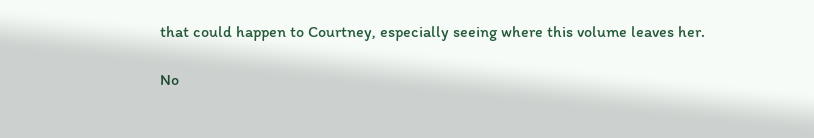that could happen to Courtney, especially seeing where this volume leaves her.

No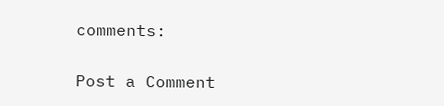comments:

Post a Comment